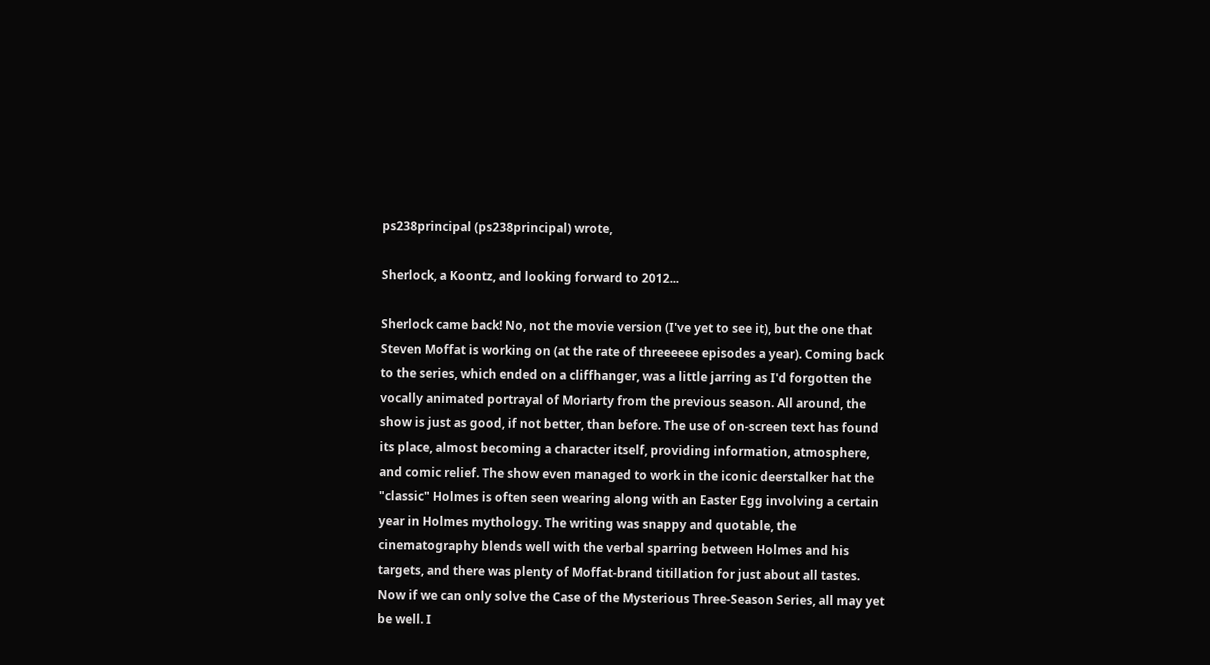ps238principal (ps238principal) wrote,

Sherlock, a Koontz, and looking forward to 2012...

Sherlock came back! No, not the movie version (I've yet to see it), but the one that Steven Moffat is working on (at the rate of threeeeee episodes a year). Coming back to the series, which ended on a cliffhanger, was a little jarring as I'd forgotten the vocally animated portrayal of Moriarty from the previous season. All around, the show is just as good, if not better, than before. The use of on-screen text has found its place, almost becoming a character itself, providing information, atmosphere, and comic relief. The show even managed to work in the iconic deerstalker hat the "classic" Holmes is often seen wearing along with an Easter Egg involving a certain year in Holmes mythology. The writing was snappy and quotable, the cinematography blends well with the verbal sparring between Holmes and his targets, and there was plenty of Moffat-brand titillation for just about all tastes. Now if we can only solve the Case of the Mysterious Three-Season Series, all may yet be well. I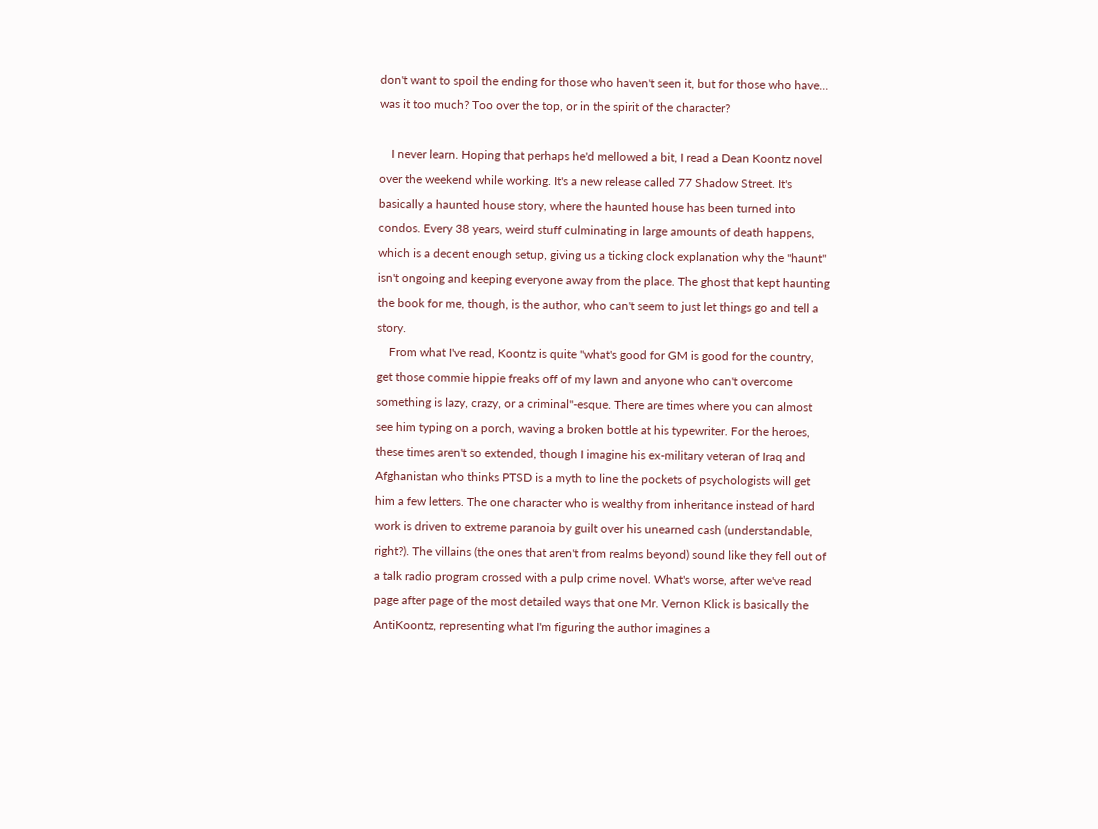don't want to spoil the ending for those who haven't seen it, but for those who have... was it too much? Too over the top, or in the spirit of the character?

    I never learn. Hoping that perhaps he'd mellowed a bit, I read a Dean Koontz novel over the weekend while working. It's a new release called 77 Shadow Street. It's basically a haunted house story, where the haunted house has been turned into condos. Every 38 years, weird stuff culminating in large amounts of death happens, which is a decent enough setup, giving us a ticking clock explanation why the "haunt" isn't ongoing and keeping everyone away from the place. The ghost that kept haunting the book for me, though, is the author, who can't seem to just let things go and tell a story.
    From what I've read, Koontz is quite "what's good for GM is good for the country, get those commie hippie freaks off of my lawn and anyone who can't overcome something is lazy, crazy, or a criminal"-esque. There are times where you can almost see him typing on a porch, waving a broken bottle at his typewriter. For the heroes, these times aren't so extended, though I imagine his ex-military veteran of Iraq and Afghanistan who thinks PTSD is a myth to line the pockets of psychologists will get him a few letters. The one character who is wealthy from inheritance instead of hard work is driven to extreme paranoia by guilt over his unearned cash (understandable, right?). The villains (the ones that aren't from realms beyond) sound like they fell out of a talk radio program crossed with a pulp crime novel. What's worse, after we've read page after page of the most detailed ways that one Mr. Vernon Klick is basically the AntiKoontz, representing what I'm figuring the author imagines a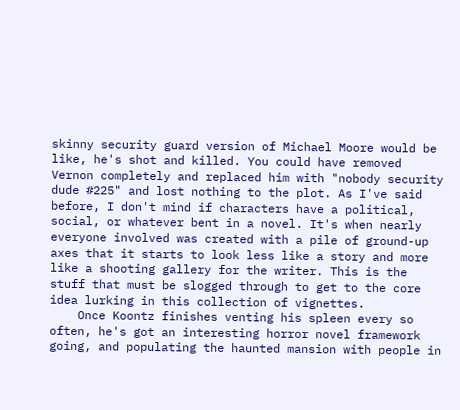skinny security guard version of Michael Moore would be like, he's shot and killed. You could have removed Vernon completely and replaced him with "nobody security dude #225" and lost nothing to the plot. As I've said before, I don't mind if characters have a political, social, or whatever bent in a novel. It's when nearly everyone involved was created with a pile of ground-up axes that it starts to look less like a story and more like a shooting gallery for the writer. This is the stuff that must be slogged through to get to the core idea lurking in this collection of vignettes.
    Once Koontz finishes venting his spleen every so often, he's got an interesting horror novel framework going, and populating the haunted mansion with people in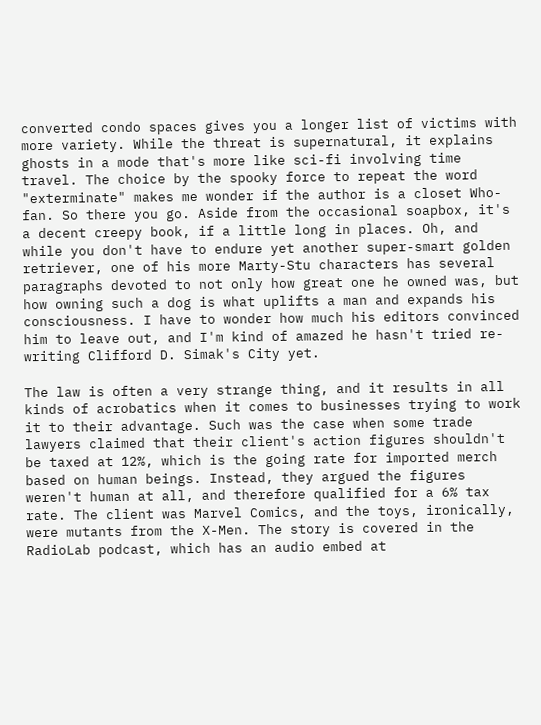converted condo spaces gives you a longer list of victims with more variety. While the threat is supernatural, it explains ghosts in a mode that's more like sci-fi involving time travel. The choice by the spooky force to repeat the word "exterminate" makes me wonder if the author is a closet Who-fan. So there you go. Aside from the occasional soapbox, it's a decent creepy book, if a little long in places. Oh, and while you don't have to endure yet another super-smart golden retriever, one of his more Marty-Stu characters has several paragraphs devoted to not only how great one he owned was, but how owning such a dog is what uplifts a man and expands his consciousness. I have to wonder how much his editors convinced him to leave out, and I'm kind of amazed he hasn't tried re-writing Clifford D. Simak's City yet.

The law is often a very strange thing, and it results in all kinds of acrobatics when it comes to businesses trying to work it to their advantage. Such was the case when some trade lawyers claimed that their client's action figures shouldn't be taxed at 12%, which is the going rate for imported merch based on human beings. Instead, they argued the figures weren't human at all, and therefore qualified for a 6% tax rate. The client was Marvel Comics, and the toys, ironically, were mutants from the X-Men. The story is covered in the RadioLab podcast, which has an audio embed at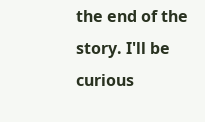the end of the story. I'll be curious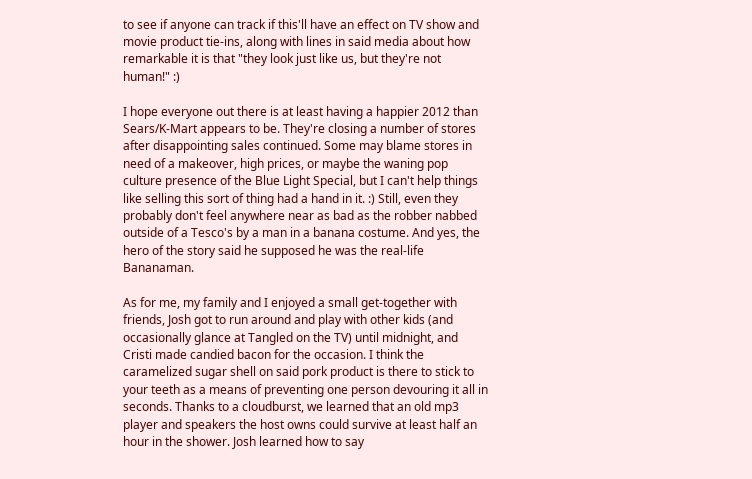to see if anyone can track if this'll have an effect on TV show and movie product tie-ins, along with lines in said media about how remarkable it is that "they look just like us, but they're not human!" :)

I hope everyone out there is at least having a happier 2012 than Sears/K-Mart appears to be. They're closing a number of stores after disappointing sales continued. Some may blame stores in need of a makeover, high prices, or maybe the waning pop culture presence of the Blue Light Special, but I can't help things like selling this sort of thing had a hand in it. :) Still, even they probably don't feel anywhere near as bad as the robber nabbed outside of a Tesco's by a man in a banana costume. And yes, the hero of the story said he supposed he was the real-life Bananaman.

As for me, my family and I enjoyed a small get-together with friends, Josh got to run around and play with other kids (and occasionally glance at Tangled on the TV) until midnight, and Cristi made candied bacon for the occasion. I think the caramelized sugar shell on said pork product is there to stick to your teeth as a means of preventing one person devouring it all in seconds. Thanks to a cloudburst, we learned that an old mp3 player and speakers the host owns could survive at least half an hour in the shower. Josh learned how to say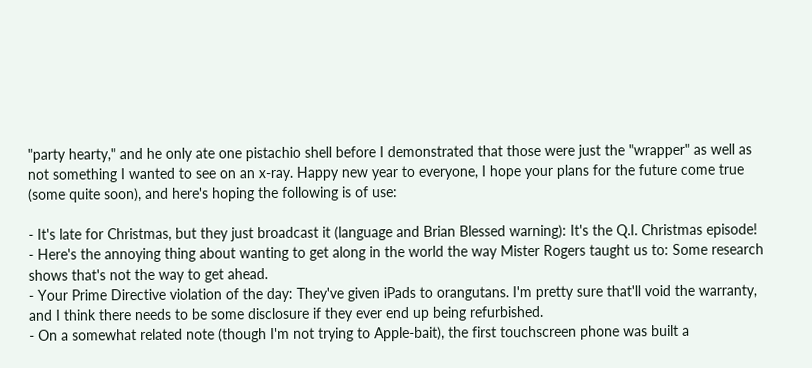"party hearty," and he only ate one pistachio shell before I demonstrated that those were just the "wrapper" as well as not something I wanted to see on an x-ray. Happy new year to everyone, I hope your plans for the future come true (some quite soon), and here's hoping the following is of use:

- It's late for Christmas, but they just broadcast it (language and Brian Blessed warning): It's the Q.I. Christmas episode!
- Here's the annoying thing about wanting to get along in the world the way Mister Rogers taught us to: Some research shows that's not the way to get ahead.
- Your Prime Directive violation of the day: They've given iPads to orangutans. I'm pretty sure that'll void the warranty, and I think there needs to be some disclosure if they ever end up being refurbished.
- On a somewhat related note (though I'm not trying to Apple-bait), the first touchscreen phone was built a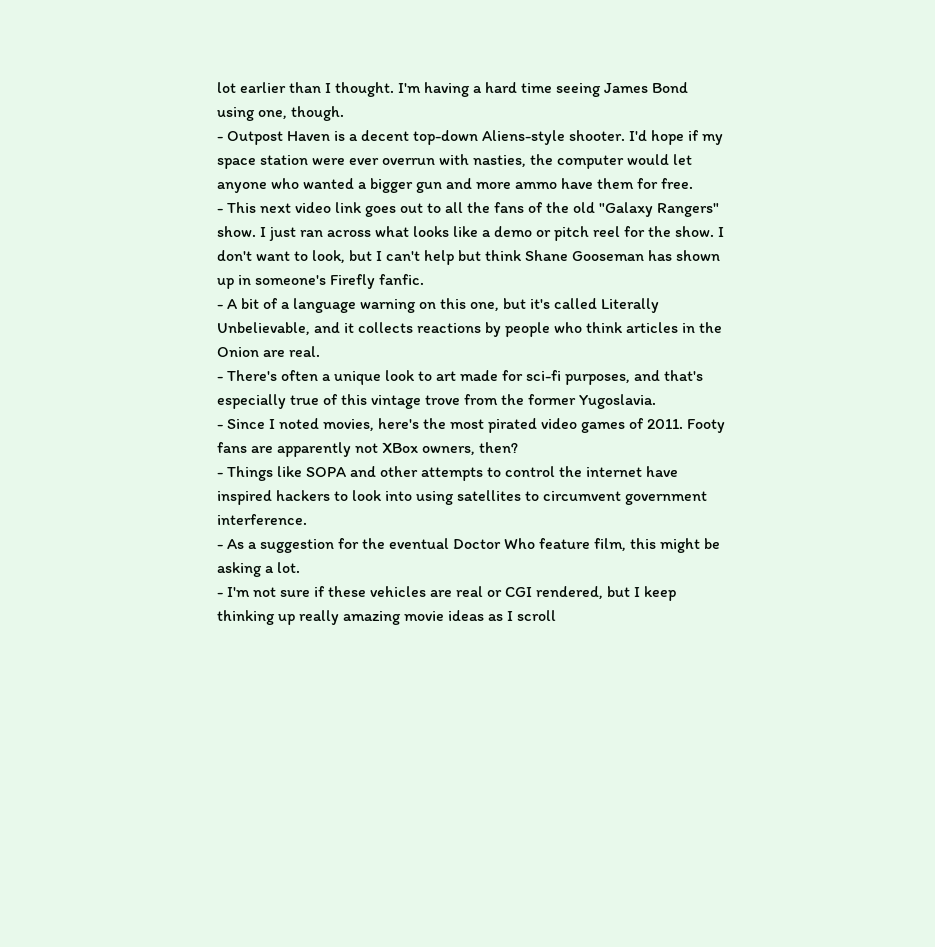lot earlier than I thought. I'm having a hard time seeing James Bond using one, though.
- Outpost Haven is a decent top-down Aliens-style shooter. I'd hope if my space station were ever overrun with nasties, the computer would let anyone who wanted a bigger gun and more ammo have them for free.
- This next video link goes out to all the fans of the old "Galaxy Rangers" show. I just ran across what looks like a demo or pitch reel for the show. I don't want to look, but I can't help but think Shane Gooseman has shown up in someone's Firefly fanfic.
- A bit of a language warning on this one, but it's called Literally Unbelievable, and it collects reactions by people who think articles in the Onion are real.
- There's often a unique look to art made for sci-fi purposes, and that's especially true of this vintage trove from the former Yugoslavia.
- Since I noted movies, here's the most pirated video games of 2011. Footy fans are apparently not XBox owners, then?
- Things like SOPA and other attempts to control the internet have inspired hackers to look into using satellites to circumvent government interference.
- As a suggestion for the eventual Doctor Who feature film, this might be asking a lot.
- I'm not sure if these vehicles are real or CGI rendered, but I keep thinking up really amazing movie ideas as I scroll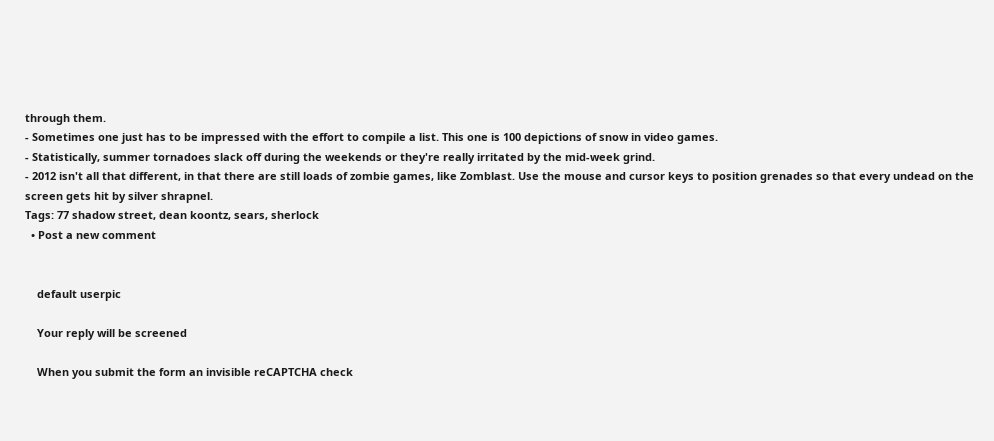through them.
- Sometimes one just has to be impressed with the effort to compile a list. This one is 100 depictions of snow in video games.
- Statistically, summer tornadoes slack off during the weekends or they're really irritated by the mid-week grind.
- 2012 isn't all that different, in that there are still loads of zombie games, like Zomblast. Use the mouse and cursor keys to position grenades so that every undead on the screen gets hit by silver shrapnel.
Tags: 77 shadow street, dean koontz, sears, sherlock
  • Post a new comment


    default userpic

    Your reply will be screened

    When you submit the form an invisible reCAPTCHA check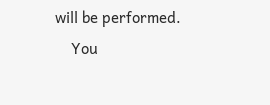will be performed.
    You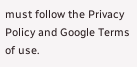must follow the Privacy Policy and Google Terms of use.